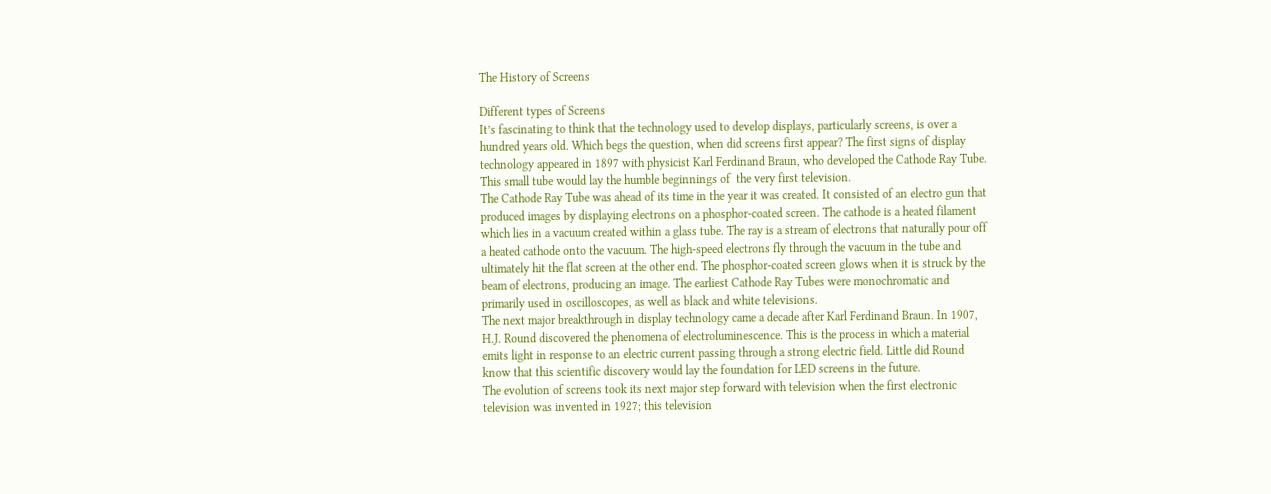The History of Screens

Different types of Screens
It’s fascinating to think that the technology used to develop displays, particularly screens, is over a hundred years old. Which begs the question, when did screens first appear? The first signs of display technology appeared in 1897 with physicist Karl Ferdinand Braun, who developed the Cathode Ray Tube. This small tube would lay the humble beginnings of  the very first television.
The Cathode Ray Tube was ahead of its time in the year it was created. It consisted of an electro gun that produced images by displaying electrons on a phosphor-coated screen. The cathode is a heated filament which lies in a vacuum created within a glass tube. The ray is a stream of electrons that naturally pour off a heated cathode onto the vacuum. The high-speed electrons fly through the vacuum in the tube and ultimately hit the flat screen at the other end. The phosphor-coated screen glows when it is struck by the beam of electrons, producing an image. The earliest Cathode Ray Tubes were monochromatic and primarily used in oscilloscopes, as well as black and white televisions.
The next major breakthrough in display technology came a decade after Karl Ferdinand Braun. In 1907, H.J. Round discovered the phenomena of electroluminescence. This is the process in which a material emits light in response to an electric current passing through a strong electric field. Little did Round know that this scientific discovery would lay the foundation for LED screens in the future.
The evolution of screens took its next major step forward with television when the first electronic television was invented in 1927; this television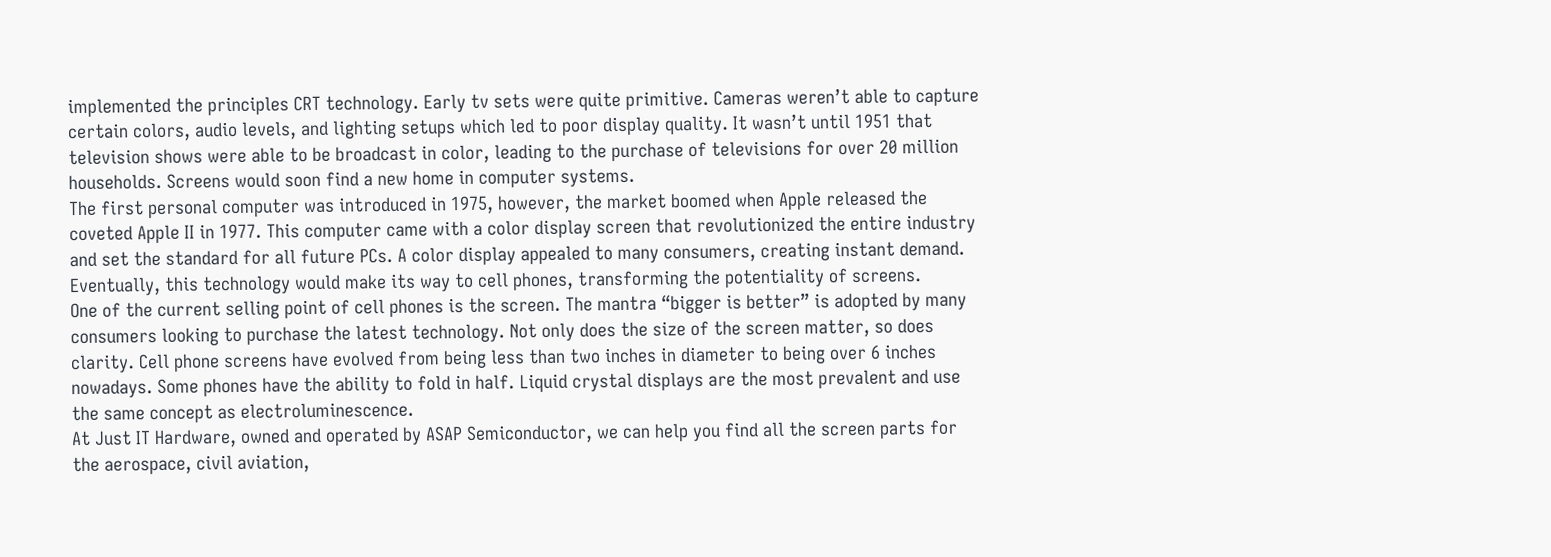implemented the principles CRT technology. Early tv sets were quite primitive. Cameras weren’t able to capture certain colors, audio levels, and lighting setups which led to poor display quality. It wasn’t until 1951 that television shows were able to be broadcast in color, leading to the purchase of televisions for over 20 million households. Screens would soon find a new home in computer systems.
The first personal computer was introduced in 1975, however, the market boomed when Apple released the coveted Apple II in 1977. This computer came with a color display screen that revolutionized the entire industry and set the standard for all future PCs. A color display appealed to many consumers, creating instant demand. Eventually, this technology would make its way to cell phones, transforming the potentiality of screens.
One of the current selling point of cell phones is the screen. The mantra “bigger is better” is adopted by many consumers looking to purchase the latest technology. Not only does the size of the screen matter, so does clarity. Cell phone screens have evolved from being less than two inches in diameter to being over 6 inches nowadays. Some phones have the ability to fold in half. Liquid crystal displays are the most prevalent and use the same concept as electroluminescence.
At Just IT Hardware, owned and operated by ASAP Semiconductor, we can help you find all the screen parts for the aerospace, civil aviation,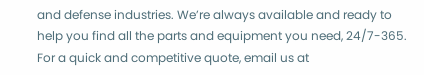and defense industries. We’re always available and ready to help you find all the parts and equipment you need, 24/7-365. For a quick and competitive quote, email us at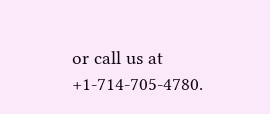or call us at +1-714-705-4780.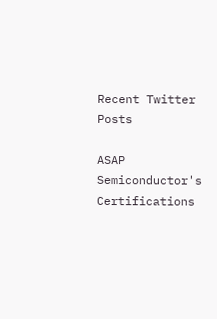Recent Twitter Posts

ASAP Semiconductor's Certifications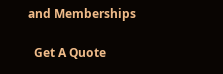and Memberships

  Get A Quote